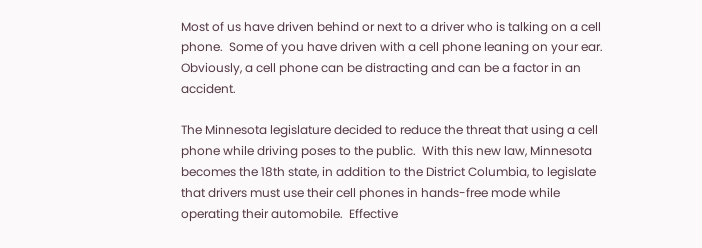Most of us have driven behind or next to a driver who is talking on a cell phone.  Some of you have driven with a cell phone leaning on your ear.  Obviously, a cell phone can be distracting and can be a factor in an accident.

The Minnesota legislature decided to reduce the threat that using a cell phone while driving poses to the public.  With this new law, Minnesota becomes the 18th state, in addition to the District Columbia, to legislate that drivers must use their cell phones in hands-free mode while operating their automobile.  Effective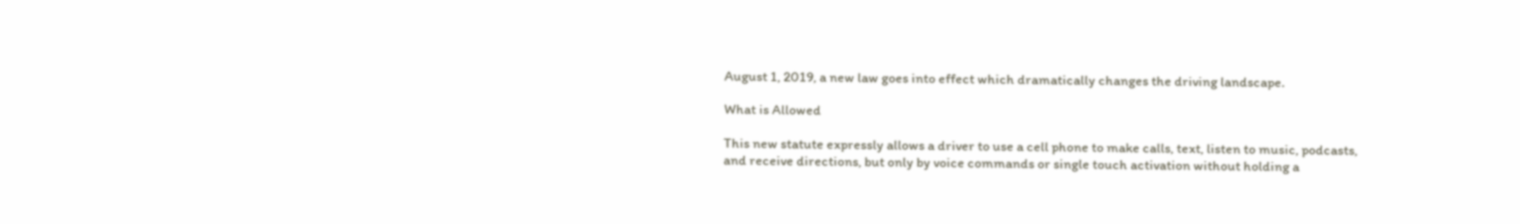August 1, 2019, a new law goes into effect which dramatically changes the driving landscape.

What is Allowed

This new statute expressly allows a driver to use a cell phone to make calls, text, listen to music, podcasts, and receive directions, but only by voice commands or single touch activation without holding a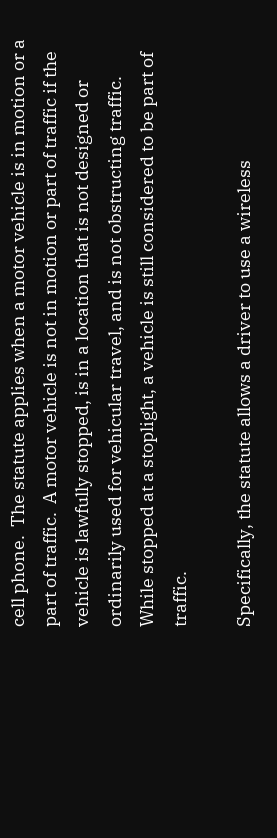cell phone.  The statute applies when a motor vehicle is in motion or a part of traffic.  A motor vehicle is not in motion or part of traffic if the vehicle is lawfully stopped, is in a location that is not designed or ordinarily used for vehicular travel, and is not obstructing traffic.  While stopped at a stoplight, a vehicle is still considered to be part of traffic.

Specifically, the statute allows a driver to use a wireless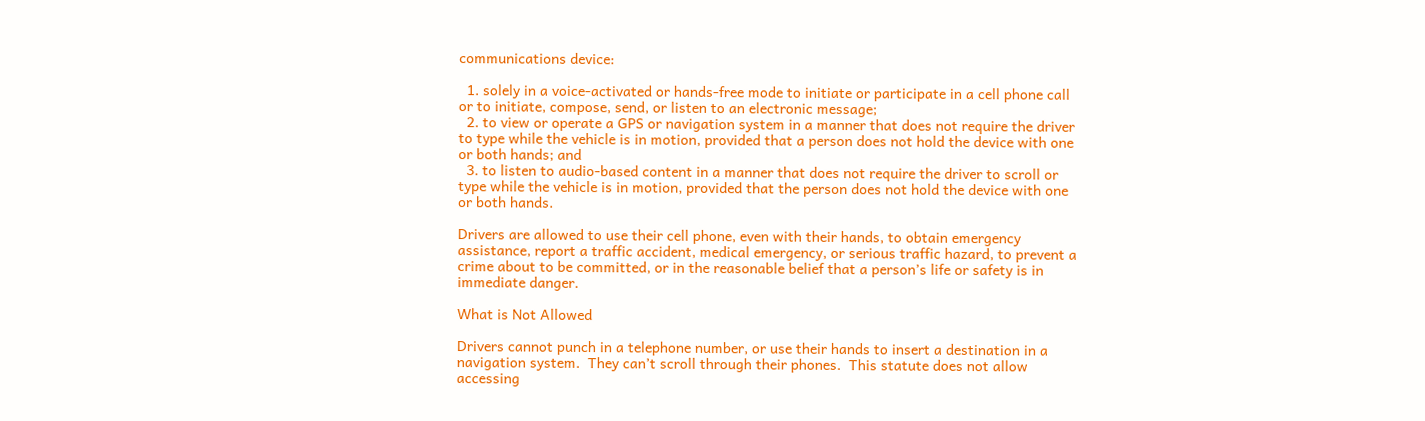communications device:

  1. solely in a voice-activated or hands-free mode to initiate or participate in a cell phone call or to initiate, compose, send, or listen to an electronic message;
  2. to view or operate a GPS or navigation system in a manner that does not require the driver to type while the vehicle is in motion, provided that a person does not hold the device with one or both hands; and
  3. to listen to audio-based content in a manner that does not require the driver to scroll or type while the vehicle is in motion, provided that the person does not hold the device with one or both hands.

Drivers are allowed to use their cell phone, even with their hands, to obtain emergency assistance, report a traffic accident, medical emergency, or serious traffic hazard, to prevent a crime about to be committed, or in the reasonable belief that a person’s life or safety is in immediate danger.

What is Not Allowed

Drivers cannot punch in a telephone number, or use their hands to insert a destination in a navigation system.  They can’t scroll through their phones.  This statute does not allow accessing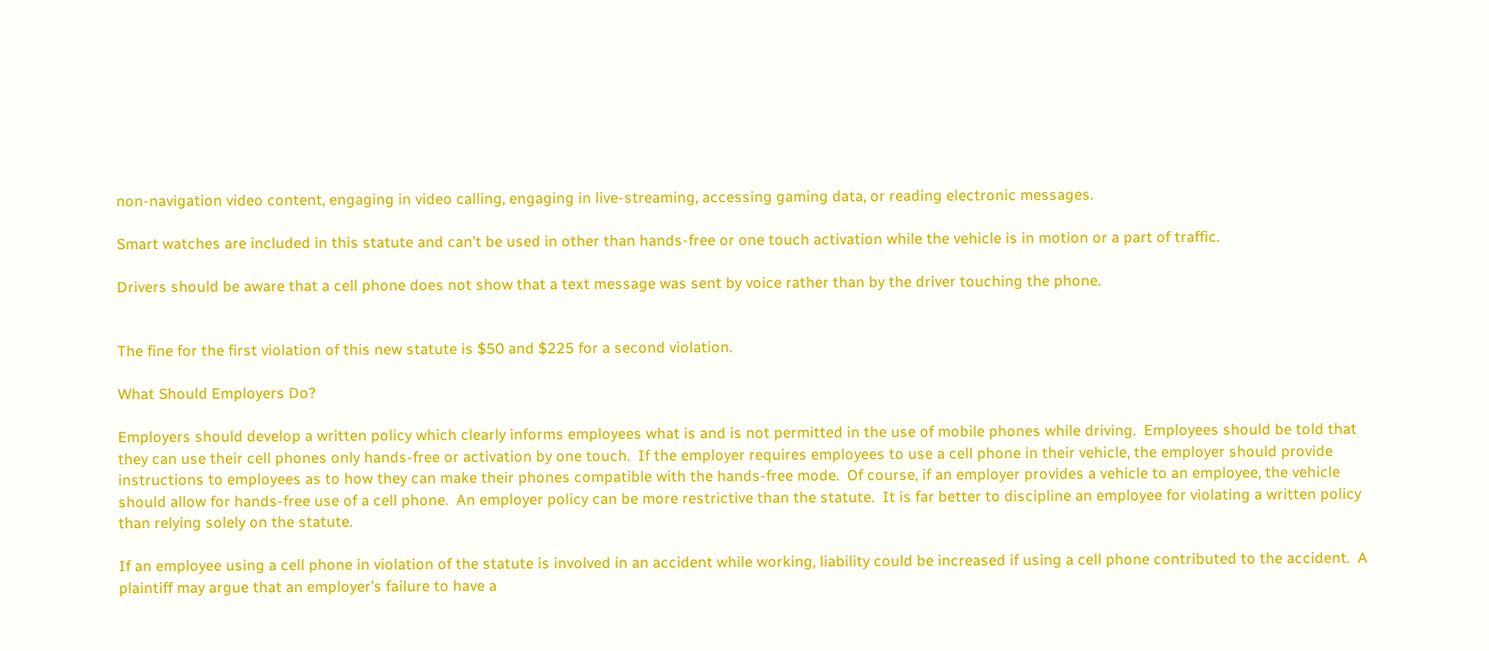non-navigation video content, engaging in video calling, engaging in live-streaming, accessing gaming data, or reading electronic messages.

Smart watches are included in this statute and can’t be used in other than hands-free or one touch activation while the vehicle is in motion or a part of traffic.

Drivers should be aware that a cell phone does not show that a text message was sent by voice rather than by the driver touching the phone.


The fine for the first violation of this new statute is $50 and $225 for a second violation.

What Should Employers Do?

Employers should develop a written policy which clearly informs employees what is and is not permitted in the use of mobile phones while driving.  Employees should be told that they can use their cell phones only hands-free or activation by one touch.  If the employer requires employees to use a cell phone in their vehicle, the employer should provide instructions to employees as to how they can make their phones compatible with the hands-free mode.  Of course, if an employer provides a vehicle to an employee, the vehicle should allow for hands-free use of a cell phone.  An employer policy can be more restrictive than the statute.  It is far better to discipline an employee for violating a written policy than relying solely on the statute.

If an employee using a cell phone in violation of the statute is involved in an accident while working, liability could be increased if using a cell phone contributed to the accident.  A plaintiff may argue that an employer’s failure to have a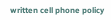written cell phone policy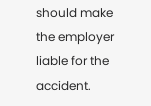should make the employer liable for the accident.